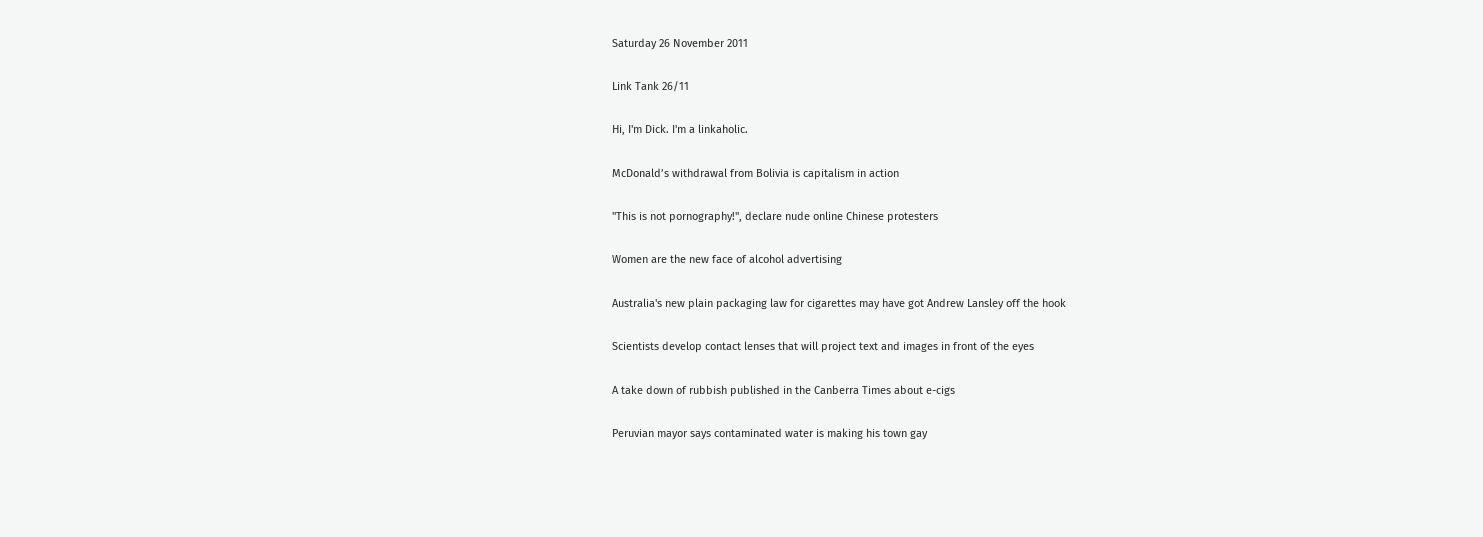Saturday 26 November 2011

Link Tank 26/11

Hi, I'm Dick. I'm a linkaholic.

McDonald’s withdrawal from Bolivia is capitalism in action

"This is not pornography!", declare nude online Chinese protesters

Women are the new face of alcohol advertising

Australia's new plain packaging law for cigarettes may have got Andrew Lansley off the hook

Scientists develop contact lenses that will project text and images in front of the eyes

A take down of rubbish published in the Canberra Times about e-cigs

Peruvian mayor says contaminated water is making his town gay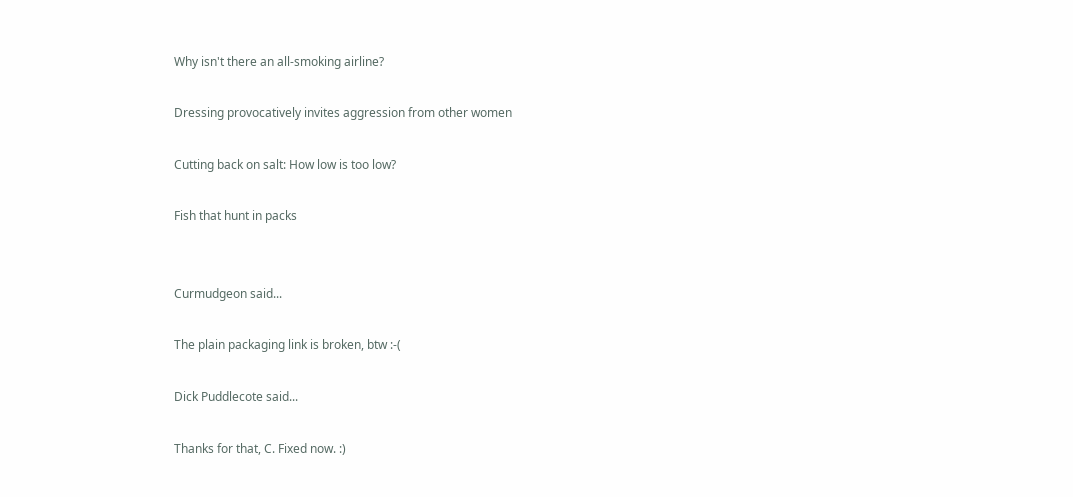Why isn't there an all-smoking airline?

Dressing provocatively invites aggression from other women

Cutting back on salt: How low is too low?

Fish that hunt in packs


Curmudgeon said...

The plain packaging link is broken, btw :-(

Dick Puddlecote said...

Thanks for that, C. Fixed now. :)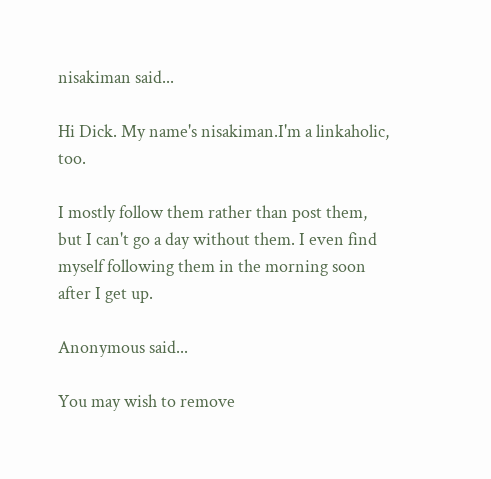nisakiman said...

Hi Dick. My name's nisakiman.I'm a linkaholic, too.

I mostly follow them rather than post them, but I can't go a day without them. I even find myself following them in the morning soon after I get up.

Anonymous said...

You may wish to remove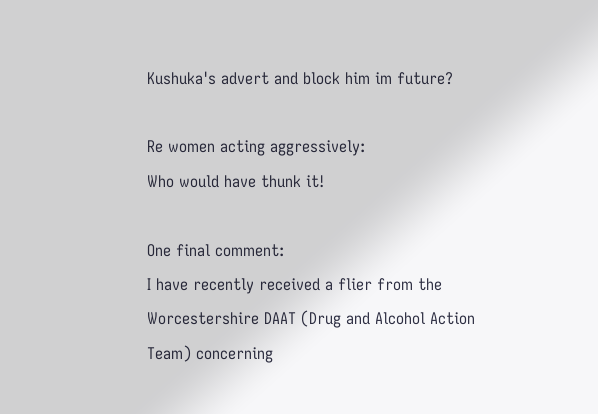Kushuka's advert and block him im future?

Re women acting aggressively:
Who would have thunk it!

One final comment:
I have recently received a flier from the Worcestershire DAAT (Drug and Alcohol Action Team) concerning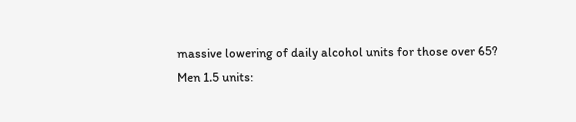massive lowering of daily alcohol units for those over 65?
Men 1.5 units: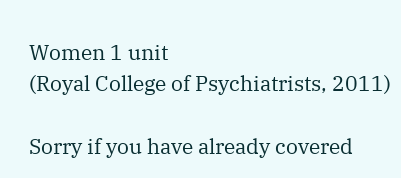Women 1 unit
(Royal College of Psychiatrists, 2011)

Sorry if you have already covered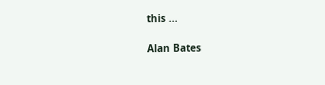this ...

Alan Bates